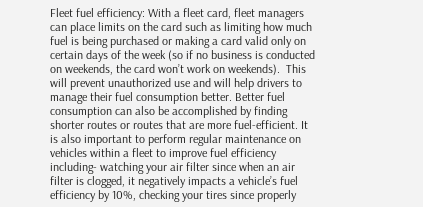Fleet fuel efficiency: With a fleet card, fleet managers can place limits on the card such as limiting how much fuel is being purchased or making a card valid only on certain days of the week (so if no business is conducted on weekends, the card won’t work on weekends).  This will prevent unauthorized use and will help drivers to manage their fuel consumption better. Better fuel consumption can also be accomplished by finding shorter routes or routes that are more fuel-efficient. It is also important to perform regular maintenance on vehicles within a fleet to improve fuel efficiency including- watching your air filter since when an air filter is clogged, it negatively impacts a vehicle’s fuel efficiency by 10%, checking your tires since properly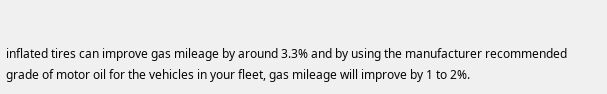inflated tires can improve gas mileage by around 3.3% and by using the manufacturer recommended grade of motor oil for the vehicles in your fleet, gas mileage will improve by 1 to 2%.